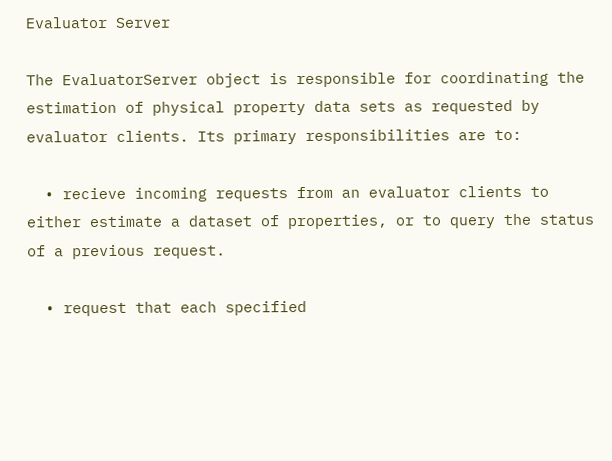Evaluator Server

The EvaluatorServer object is responsible for coordinating the estimation of physical property data sets as requested by evaluator clients. Its primary responsibilities are to:

  • recieve incoming requests from an evaluator clients to either estimate a dataset of properties, or to query the status of a previous request.

  • request that each specified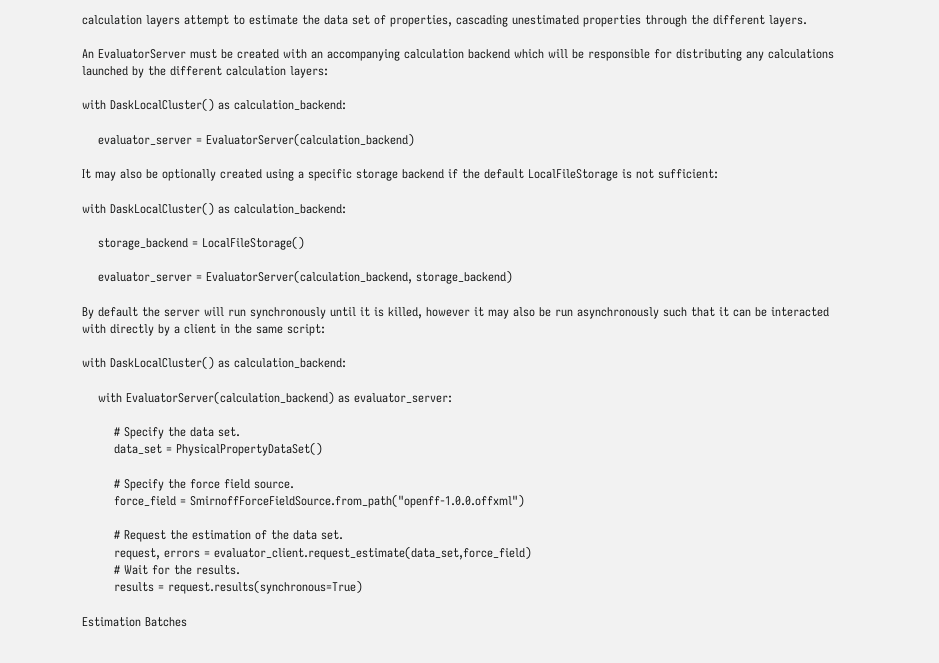calculation layers attempt to estimate the data set of properties, cascading unestimated properties through the different layers.

An EvaluatorServer must be created with an accompanying calculation backend which will be responsible for distributing any calculations launched by the different calculation layers:

with DaskLocalCluster() as calculation_backend:

    evaluator_server = EvaluatorServer(calculation_backend)

It may also be optionally created using a specific storage backend if the default LocalFileStorage is not sufficient:

with DaskLocalCluster() as calculation_backend:

    storage_backend = LocalFileStorage()

    evaluator_server = EvaluatorServer(calculation_backend, storage_backend)

By default the server will run synchronously until it is killed, however it may also be run asynchronously such that it can be interacted with directly by a client in the same script:

with DaskLocalCluster() as calculation_backend:

    with EvaluatorServer(calculation_backend) as evaluator_server:

        # Specify the data set.
        data_set = PhysicalPropertyDataSet()

        # Specify the force field source.
        force_field = SmirnoffForceFieldSource.from_path("openff-1.0.0.offxml")

        # Request the estimation of the data set.
        request, errors = evaluator_client.request_estimate(data_set,force_field)
        # Wait for the results.
        results = request.results(synchronous=True)

Estimation Batches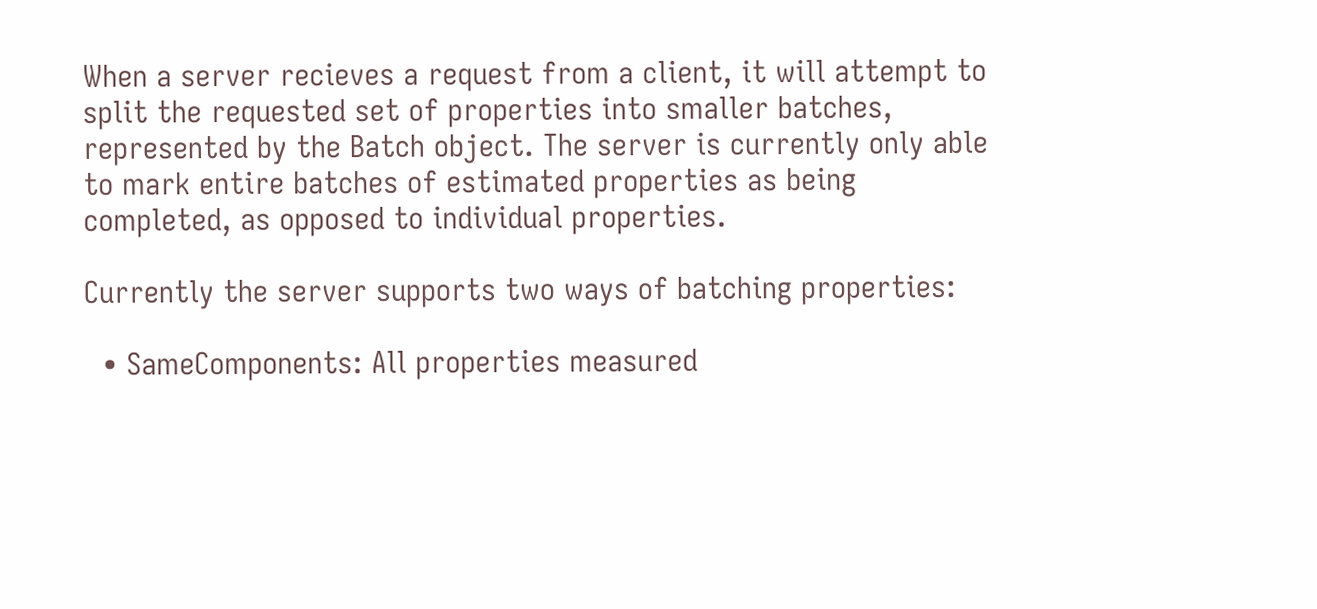When a server recieves a request from a client, it will attempt to split the requested set of properties into smaller batches, represented by the Batch object. The server is currently only able to mark entire batches of estimated properties as being completed, as opposed to individual properties.

Currently the server supports two ways of batching properties:

  • SameComponents: All properties measured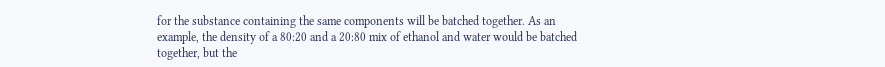for the substance containing the same components will be batched together. As an example, the density of a 80:20 and a 20:80 mix of ethanol and water would be batched together, but the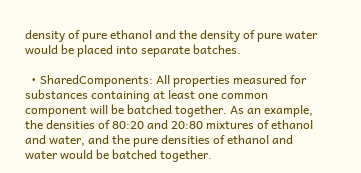density of pure ethanol and the density of pure water would be placed into separate batches.

  • SharedComponents: All properties measured for substances containing at least one common component will be batched together. As an example, the densities of 80:20 and 20:80 mixtures of ethanol and water, and the pure densities of ethanol and water would be batched together.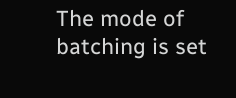The mode of batching is set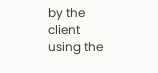by the client using the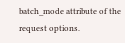batch_mode attribute of the request options.